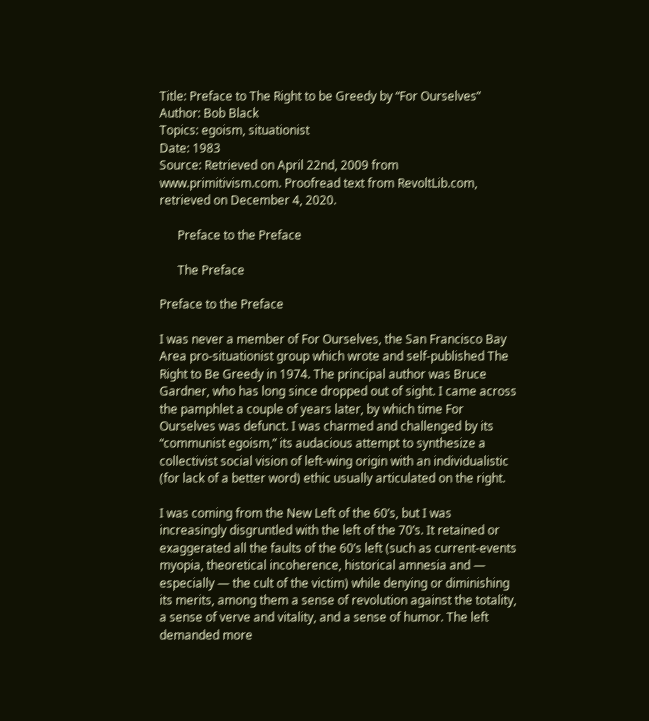Title: Preface to The Right to be Greedy by “For Ourselves”
Author: Bob Black
Topics: egoism, situationist
Date: 1983
Source: Retrieved on April 22nd, 2009 from www.primitivism.com. Proofread text from RevoltLib.com, retrieved on December 4, 2020.

      Preface to the Preface

      The Preface

Preface to the Preface

I was never a member of For Ourselves, the San Francisco Bay Area pro-situationist group which wrote and self-published The Right to Be Greedy in 1974. The principal author was Bruce Gardner, who has long since dropped out of sight. I came across the pamphlet a couple of years later, by which time For Ourselves was defunct. I was charmed and challenged by its “communist egoism,” its audacious attempt to synthesize a collectivist social vision of left-wing origin with an individualistic (for lack of a better word) ethic usually articulated on the right.

I was coming from the New Left of the 60’s, but I was increasingly disgruntled with the left of the 70’s. It retained or exaggerated all the faults of the 60’s left (such as current-events myopia, theoretical incoherence, historical amnesia and — especially — the cult of the victim) while denying or diminishing its merits, among them a sense of revolution against the totality, a sense of verve and vitality, and a sense of humor. The left demanded more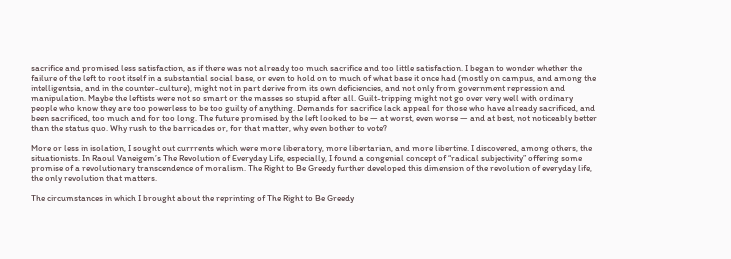sacrifice and promised less satisfaction, as if there was not already too much sacrifice and too little satisfaction. I began to wonder whether the failure of the left to root itself in a substantial social base, or even to hold on to much of what base it once had (mostly on campus, and among the intelligentsia, and in the counter-culture), might not in part derive from its own deficiencies, and not only from government repression and manipulation. Maybe the leftists were not so smart or the masses so stupid after all. Guilt-tripping might not go over very well with ordinary people who know they are too powerless to be too guilty of anything. Demands for sacrifice lack appeal for those who have already sacrificed, and been sacrificed, too much and for too long. The future promised by the left looked to be — at worst, even worse — and at best, not noticeably better than the status quo. Why rush to the barricades or, for that matter, why even bother to vote?

More or less in isolation, I sought out currrents which were more liberatory, more libertarian, and more libertine. I discovered, among others, the situationists. In Raoul Vaneigem’s The Revolution of Everyday Life, especially, I found a congenial concept of “radical subjectivity” offering some promise of a revolutionary transcendence of moralism. The Right to Be Greedy further developed this dimension of the revolution of everyday life, the only revolution that matters.

The circumstances in which I brought about the reprinting of The Right to Be Greedy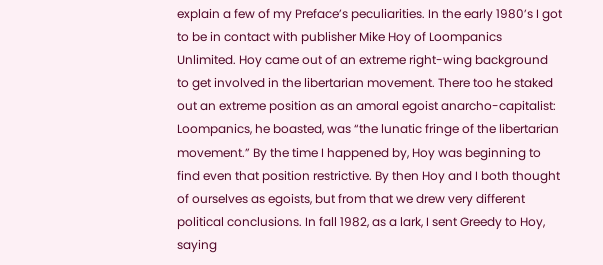explain a few of my Preface’s peculiarities. In the early 1980’s I got to be in contact with publisher Mike Hoy of Loompanics Unlimited. Hoy came out of an extreme right-wing background to get involved in the libertarian movement. There too he staked out an extreme position as an amoral egoist anarcho-capitalist: Loompanics, he boasted, was “the lunatic fringe of the libertarian movement.” By the time I happened by, Hoy was beginning to find even that position restrictive. By then Hoy and I both thought of ourselves as egoists, but from that we drew very different political conclusions. In fall 1982, as a lark, I sent Greedy to Hoy, saying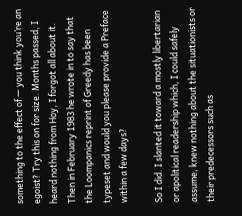something to the effect of — you think you’re an egoist? Try this on for size. Months passed, I heard nothing from Hoy, I forgot all about it. Then in February 1983 he wrote in to say that the Loompanics reprint of Greedy has been typeset and would you please provide a Preface within a few days?

So I did. I slanted it toward a mostly libertarian or apolitical readership which, I could safely assume, knew nothing about the situationists or their predecessors such as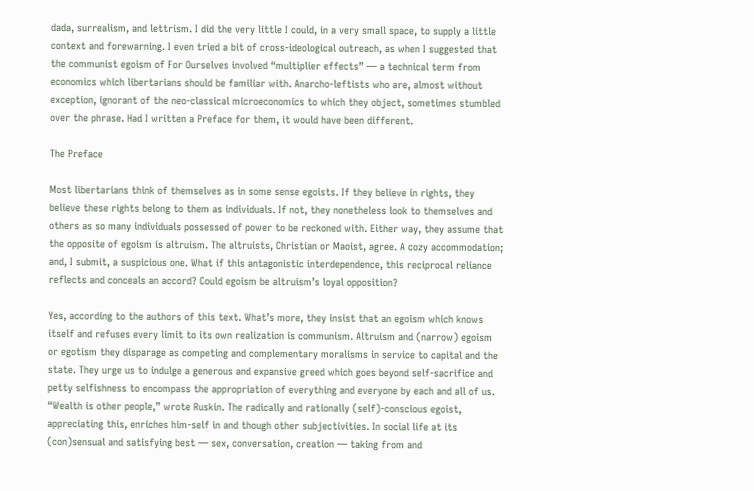dada, surrealism, and lettrism. I did the very little I could, in a very small space, to supply a little context and forewarning. I even tried a bit of cross-ideological outreach, as when I suggested that the communist egoism of For Ourselves involved “multiplier effects” — a technical term from economics which libertarians should be familiar with. Anarcho-leftists who are, almost without exception, ignorant of the neo-classical microeconomics to which they object, sometimes stumbled over the phrase. Had I written a Preface for them, it would have been different.

The Preface

Most libertarians think of themselves as in some sense egoists. If they believe in rights, they believe these rights belong to them as individuals. If not, they nonetheless look to themselves and others as so many individuals possessed of power to be reckoned with. Either way, they assume that the opposite of egoism is altruism. The altruists, Christian or Maoist, agree. A cozy accommodation; and, I submit, a suspicious one. What if this antagonistic interdependence, this reciprocal reliance reflects and conceals an accord? Could egoism be altruism’s loyal opposition?

Yes, according to the authors of this text. What’s more, they insist that an egoism which knows itself and refuses every limit to its own realization is communism. Altruism and (narrow) egoism or egotism they disparage as competing and complementary moralisms in service to capital and the state. They urge us to indulge a generous and expansive greed which goes beyond self-sacrifice and petty selfishness to encompass the appropriation of everything and everyone by each and all of us. “Wealth is other people,” wrote Ruskin. The radically and rationally (self)-conscious egoist, appreciating this, enriches him-self in and though other subjectivities. In social life at its (con)sensual and satisfying best — sex, conversation, creation — taking from and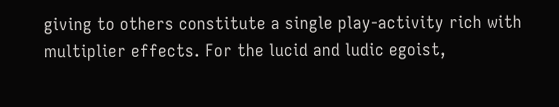giving to others constitute a single play-activity rich with multiplier effects. For the lucid and ludic egoist,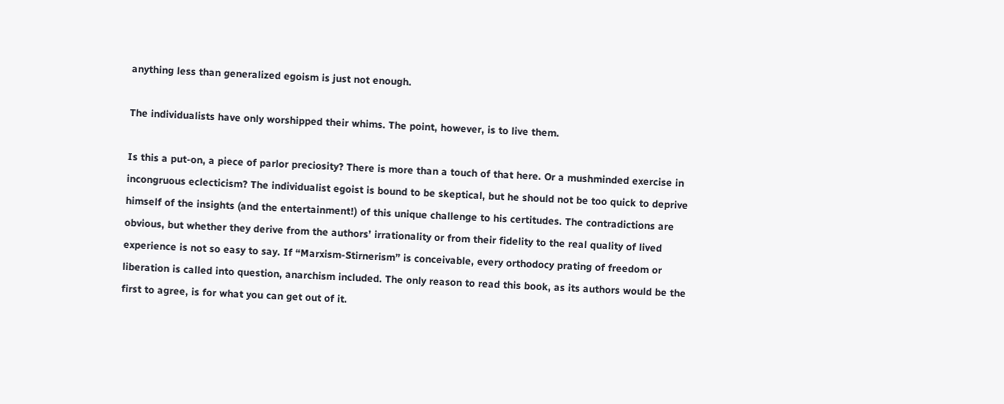anything less than generalized egoism is just not enough.

The individualists have only worshipped their whims. The point, however, is to live them.

Is this a put-on, a piece of parlor preciosity? There is more than a touch of that here. Or a mushminded exercise in incongruous eclecticism? The individualist egoist is bound to be skeptical, but he should not be too quick to deprive himself of the insights (and the entertainment!) of this unique challenge to his certitudes. The contradictions are obvious, but whether they derive from the authors’ irrationality or from their fidelity to the real quality of lived experience is not so easy to say. If “Marxism-Stirnerism” is conceivable, every orthodocy prating of freedom or liberation is called into question, anarchism included. The only reason to read this book, as its authors would be the first to agree, is for what you can get out of it.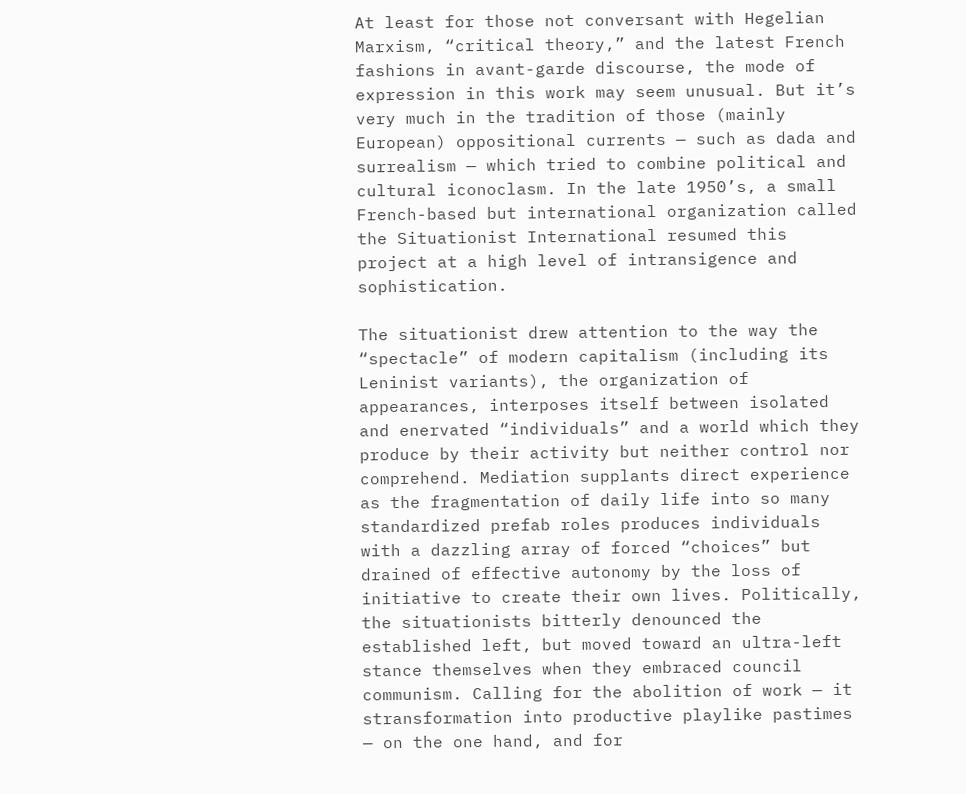At least for those not conversant with Hegelian Marxism, “critical theory,” and the latest French fashions in avant-garde discourse, the mode of expression in this work may seem unusual. But it’s very much in the tradition of those (mainly European) oppositional currents — such as dada and surrealism — which tried to combine political and cultural iconoclasm. In the late 1950’s, a small French-based but international organization called the Situationist International resumed this project at a high level of intransigence and sophistication.

The situationist drew attention to the way the “spectacle” of modern capitalism (including its Leninist variants), the organization of appearances, interposes itself between isolated and enervated “individuals” and a world which they produce by their activity but neither control nor comprehend. Mediation supplants direct experience as the fragmentation of daily life into so many standardized prefab roles produces individuals with a dazzling array of forced “choices” but drained of effective autonomy by the loss of initiative to create their own lives. Politically, the situationists bitterly denounced the established left, but moved toward an ultra-left stance themselves when they embraced council communism. Calling for the abolition of work — it stransformation into productive playlike pastimes — on the one hand, and for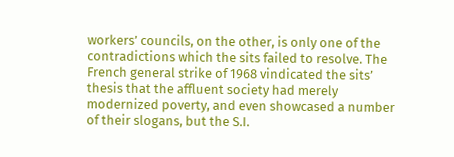workers’ councils, on the other, is only one of the contradictions which the sits failed to resolve. The French general strike of 1968 vindicated the sits’ thesis that the affluent society had merely modernized poverty, and even showcased a number of their slogans, but the S.I.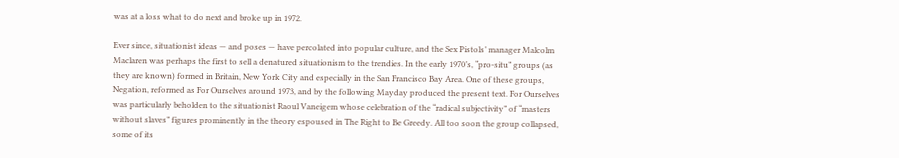was at a loss what to do next and broke up in 1972.

Ever since, situationist ideas — and poses — have percolated into popular culture, and the Sex Pistols’ manager Malcolm Maclaren was perhaps the first to sell a denatured situationism to the trendies. In the early 1970’s, “pro-situ” groups (as they are known) formed in Britain, New York City and especially in the San Francisco Bay Area. One of these groups, Negation, reformed as For Ourselves around 1973, and by the following Mayday produced the present text. For Ourselves was particularly beholden to the situationist Raoul Vaneigem whose celebration of the “radical subjectivity” of “masters without slaves” figures prominently in the theory espoused in The Right to Be Greedy. All too soon the group collapsed, some of its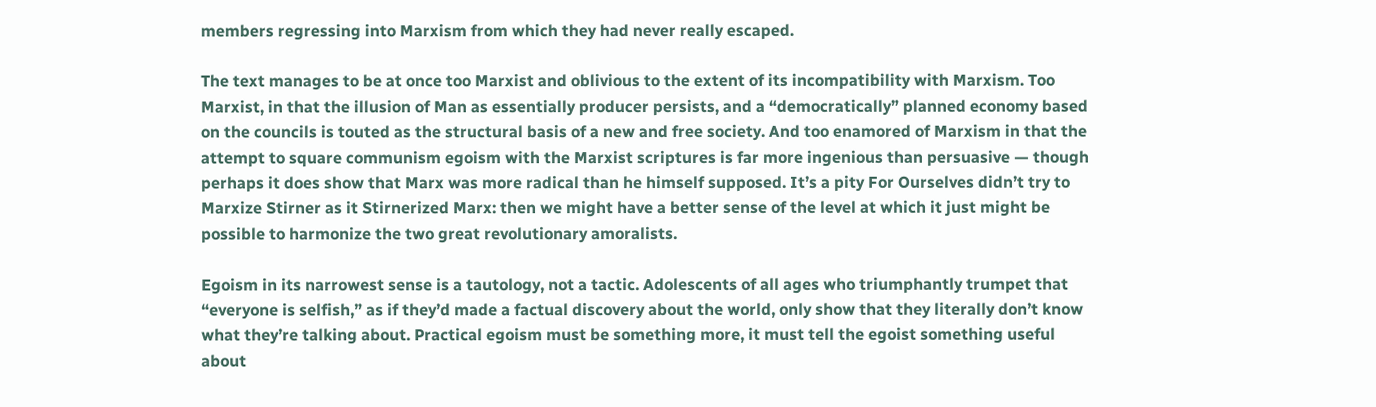members regressing into Marxism from which they had never really escaped.

The text manages to be at once too Marxist and oblivious to the extent of its incompatibility with Marxism. Too Marxist, in that the illusion of Man as essentially producer persists, and a “democratically” planned economy based on the councils is touted as the structural basis of a new and free society. And too enamored of Marxism in that the attempt to square communism egoism with the Marxist scriptures is far more ingenious than persuasive — though perhaps it does show that Marx was more radical than he himself supposed. It’s a pity For Ourselves didn’t try to Marxize Stirner as it Stirnerized Marx: then we might have a better sense of the level at which it just might be possible to harmonize the two great revolutionary amoralists.

Egoism in its narrowest sense is a tautology, not a tactic. Adolescents of all ages who triumphantly trumpet that “everyone is selfish,” as if they’d made a factual discovery about the world, only show that they literally don’t know what they’re talking about. Practical egoism must be something more, it must tell the egoist something useful about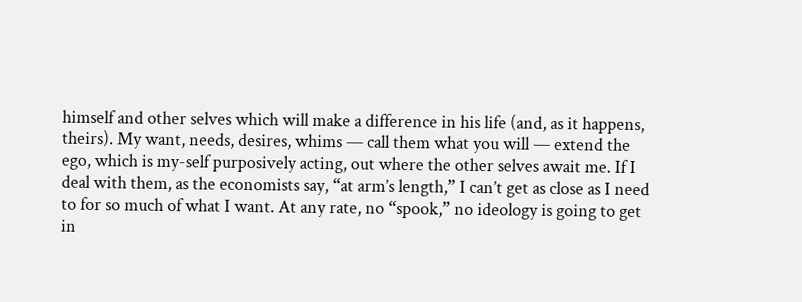himself and other selves which will make a difference in his life (and, as it happens, theirs). My want, needs, desires, whims — call them what you will — extend the ego, which is my-self purposively acting, out where the other selves await me. If I deal with them, as the economists say, “at arm’s length,” I can’t get as close as I need to for so much of what I want. At any rate, no “spook,” no ideology is going to get in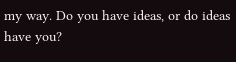my way. Do you have ideas, or do ideas have you?